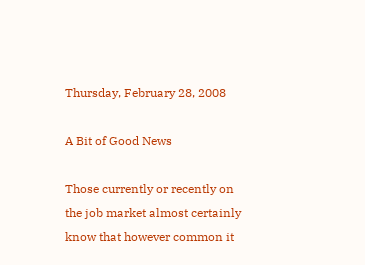Thursday, February 28, 2008

A Bit of Good News

Those currently or recently on the job market almost certainly know that however common it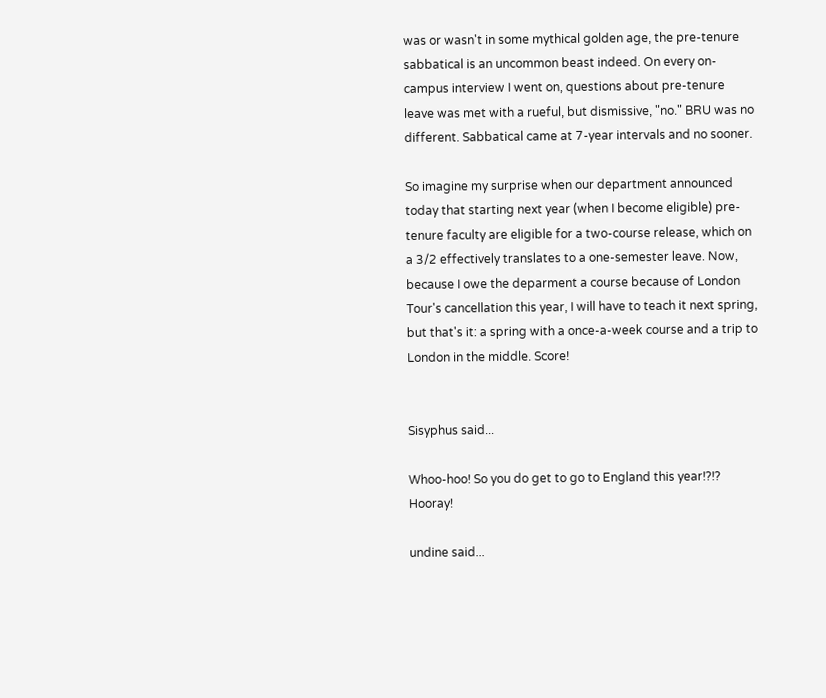was or wasn't in some mythical golden age, the pre-tenure sabbatical is an uncommon beast indeed. On every on-campus interview I went on, questions about pre-tenure leave was met with a rueful, but dismissive, "no." BRU was no different. Sabbatical came at 7-year intervals and no sooner.

So imagine my surprise when our department announced today that starting next year (when I become eligible) pre-tenure faculty are eligible for a two-course release, which on a 3/2 effectively translates to a one-semester leave. Now, because I owe the deparment a course because of London Tour's cancellation this year, I will have to teach it next spring, but that's it: a spring with a once-a-week course and a trip to London in the middle. Score!


Sisyphus said...

Whoo-hoo! So you do get to go to England this year!?!? Hooray!

undine said...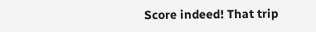Score indeed! That trip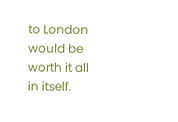to London would be worth it all in itself.